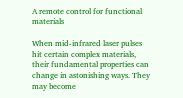A remote control for functional materials

When mid-infrared laser pulses hit certain complex materials, their fundamental properties can change in astonishing ways. They may become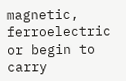magnetic, ferroelectric or begin to carry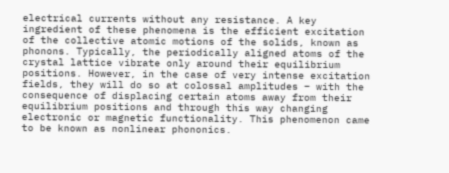electrical currents without any resistance. A key ingredient of these phenomena is the efficient excitation of the collective atomic motions of the solids, known as phonons. Typically, the periodically aligned atoms of the crystal lattice vibrate only around their equilibrium positions. However, in the case of very intense excitation fields, they will do so at colossal amplitudes – with the consequence of displacing certain atoms away from their equilibrium positions and through this way changing electronic or magnetic functionality. This phenomenon came to be known as nonlinear phononics.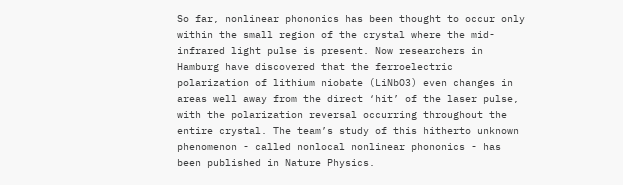So far, nonlinear phononics has been thought to occur only within the small region of the crystal where the mid-infrared light pulse is present. Now researchers in Hamburg have discovered that the ferroelectric polarization of lithium niobate (LiNbO3) even changes in areas well away from the direct ‘hit’ of the laser pulse, with the polarization reversal occurring throughout the entire crystal. The team’s study of this hitherto unknown phenomenon - called nonlocal nonlinear phononics - has been published in Nature Physics.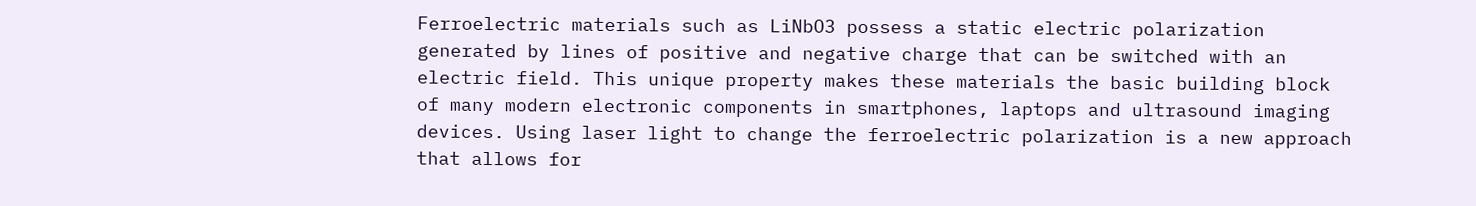Ferroelectric materials such as LiNbO3 possess a static electric polarization generated by lines of positive and negative charge that can be switched with an electric field. This unique property makes these materials the basic building block of many modern electronic components in smartphones, laptops and ultrasound imaging devices. Using laser light to change the ferroelectric polarization is a new approach that allows for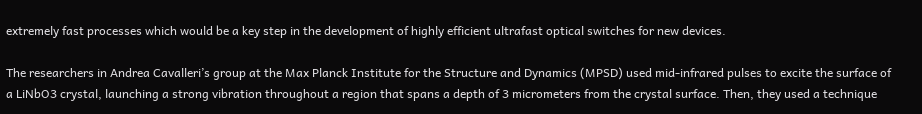extremely fast processes which would be a key step in the development of highly efficient ultrafast optical switches for new devices.

The researchers in Andrea Cavalleri’s group at the Max Planck Institute for the Structure and Dynamics (MPSD) used mid-infrared pulses to excite the surface of a LiNbO3 crystal, launching a strong vibration throughout a region that spans a depth of 3 micrometers from the crystal surface. Then, they used a technique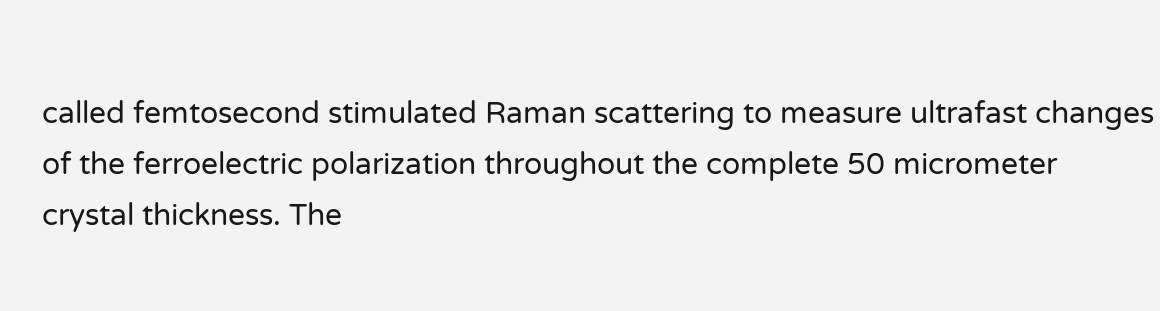called femtosecond stimulated Raman scattering to measure ultrafast changes of the ferroelectric polarization throughout the complete 50 micrometer crystal thickness. The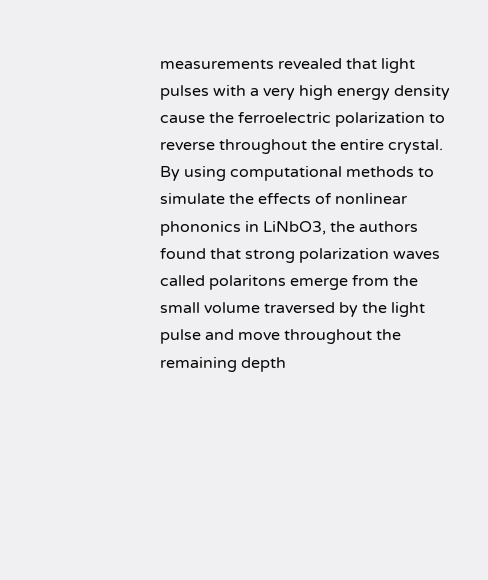measurements revealed that light pulses with a very high energy density cause the ferroelectric polarization to reverse throughout the entire crystal. By using computational methods to simulate the effects of nonlinear phononics in LiNbO3, the authors found that strong polarization waves called polaritons emerge from the small volume traversed by the light pulse and move throughout the remaining depth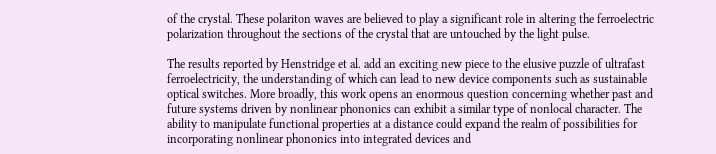of the crystal. These polariton waves are believed to play a significant role in altering the ferroelectric polarization throughout the sections of the crystal that are untouched by the light pulse.

The results reported by Henstridge et al. add an exciting new piece to the elusive puzzle of ultrafast ferroelectricity, the understanding of which can lead to new device components such as sustainable optical switches. More broadly, this work opens an enormous question concerning whether past and future systems driven by nonlinear phononics can exhibit a similar type of nonlocal character. The ability to manipulate functional properties at a distance could expand the realm of possibilities for incorporating nonlinear phononics into integrated devices and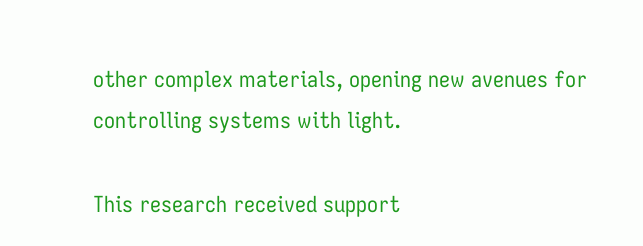other complex materials, opening new avenues for controlling systems with light.

This research received support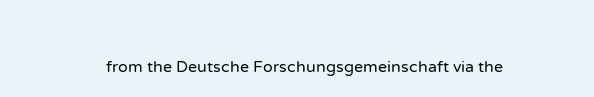from the Deutsche Forschungsgemeinschaft via the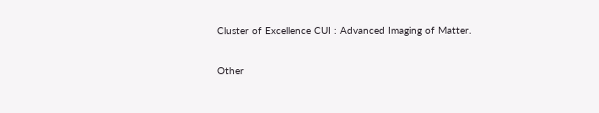Cluster of Excellence CUI : Advanced Imaging of Matter.

Other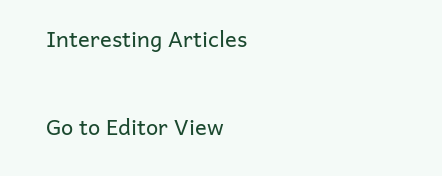Interesting Articles

Go to Editor View